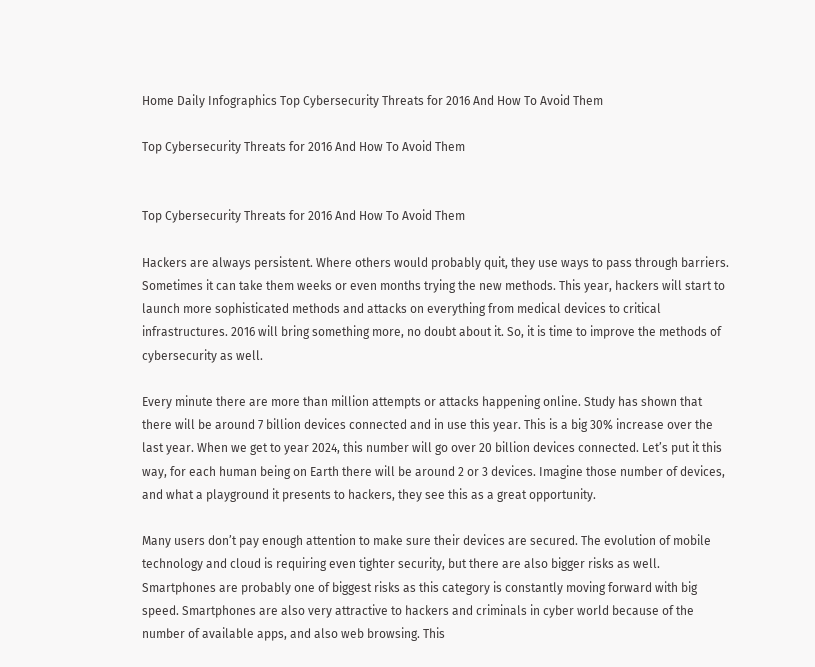Home Daily Infographics Top Cybersecurity Threats for 2016 And How To Avoid Them

Top Cybersecurity Threats for 2016 And How To Avoid Them


Top Cybersecurity Threats for 2016 And How To Avoid Them

Hackers are always persistent. Where others would probably quit, they use ways to pass through barriers. Sometimes it can take them weeks or even months trying the new methods. This year, hackers will start to launch more sophisticated methods and attacks on everything from medical devices to critical infrastructures. 2016 will bring something more, no doubt about it. So, it is time to improve the methods of cybersecurity as well.

Every minute there are more than million attempts or attacks happening online. Study has shown that there will be around 7 billion devices connected and in use this year. This is a big 30% increase over the last year. When we get to year 2024, this number will go over 20 billion devices connected. Let’s put it this way, for each human being on Earth there will be around 2 or 3 devices. Imagine those number of devices, and what a playground it presents to hackers, they see this as a great opportunity.

Many users don’t pay enough attention to make sure their devices are secured. The evolution of mobile technology and cloud is requiring even tighter security, but there are also bigger risks as well. Smartphones are probably one of biggest risks as this category is constantly moving forward with big speed. Smartphones are also very attractive to hackers and criminals in cyber world because of the number of available apps, and also web browsing. This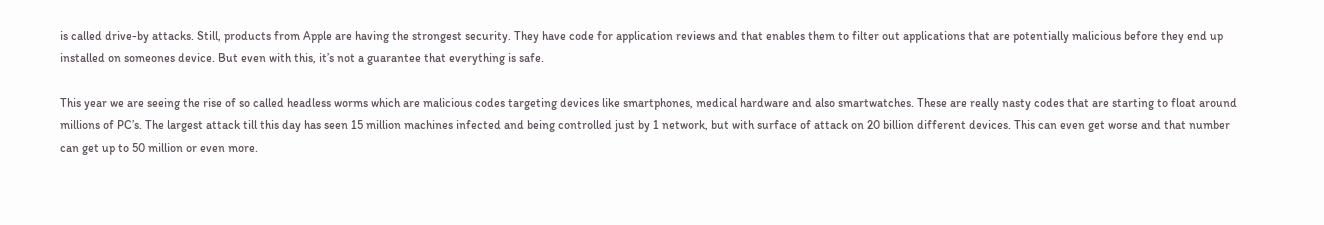is called drive-by attacks. Still, products from Apple are having the strongest security. They have code for application reviews and that enables them to filter out applications that are potentially malicious before they end up installed on someones device. But even with this, it’s not a guarantee that everything is safe.

This year we are seeing the rise of so called headless worms which are malicious codes targeting devices like smartphones, medical hardware and also smartwatches. These are really nasty codes that are starting to float around millions of PC’s. The largest attack till this day has seen 15 million machines infected and being controlled just by 1 network, but with surface of attack on 20 billion different devices. This can even get worse and that number can get up to 50 million or even more.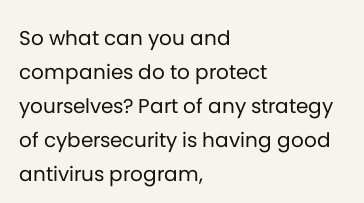So what can you and companies do to protect yourselves? Part of any strategy of cybersecurity is having good antivirus program,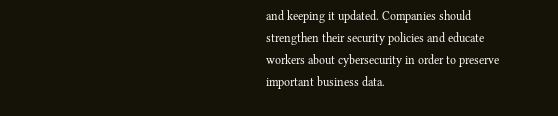and keeping it updated. Companies should strengthen their security policies and educate workers about cybersecurity in order to preserve important business data.